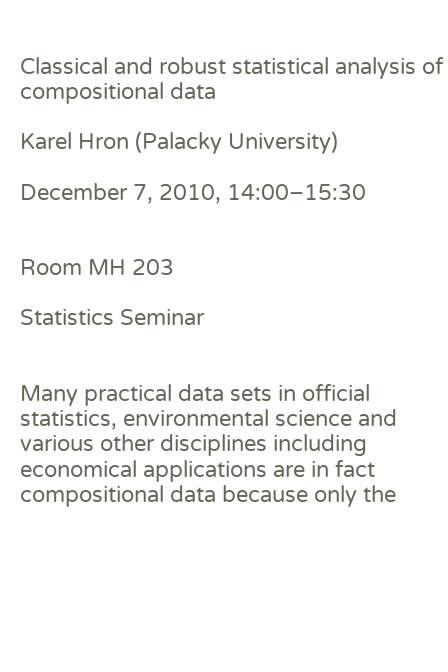Classical and robust statistical analysis of compositional data

Karel Hron (Palacky University)

December 7, 2010, 14:00–15:30


Room MH 203

Statistics Seminar


Many practical data sets in official statistics, environmental science and various other disciplines including economical applications are in fact compositional data because only the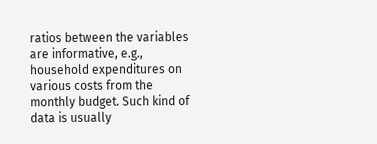ratios between the variables are informative, e.g., household expenditures on various costs from the monthly budget. Such kind of data is usually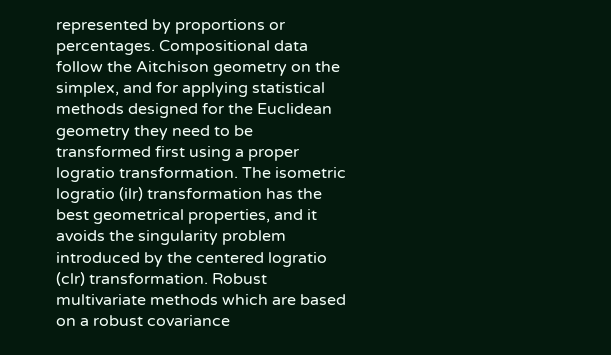represented by proportions or percentages. Compositional data follow the Aitchison geometry on the simplex, and for applying statistical methods designed for the Euclidean geometry they need to be transformed first using a proper logratio transformation. The isometric logratio (ilr) transformation has the best geometrical properties, and it avoids the singularity problem introduced by the centered logratio (clr) transformation. Robust multivariate methods which are based on a robust covariance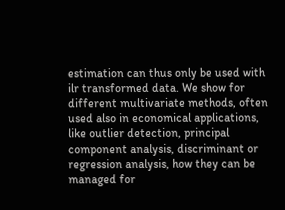estimation can thus only be used with ilr transformed data. We show for different multivariate methods, often used also in economical applications, like outlier detection, principal component analysis, discriminant or regression analysis, how they can be managed for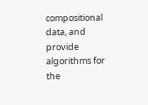compositional data, and provide algorithms for the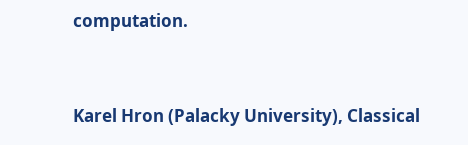computation.


Karel Hron (Palacky University), Classical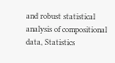and robust statistical analysis of compositional data, Statistics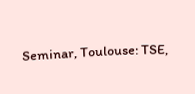Seminar, Toulouse: TSE,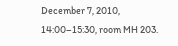December 7, 2010, 14:00–15:30, room MH 203.